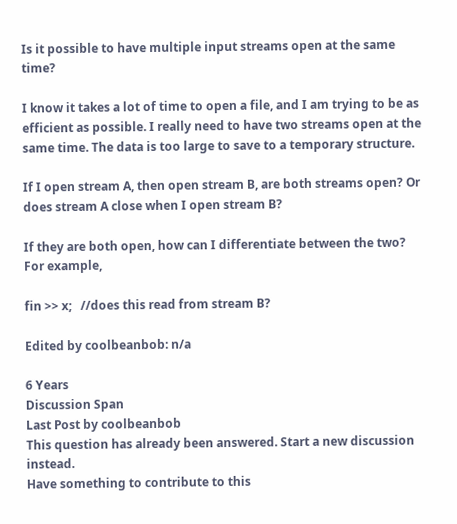Is it possible to have multiple input streams open at the same time?

I know it takes a lot of time to open a file, and I am trying to be as efficient as possible. I really need to have two streams open at the same time. The data is too large to save to a temporary structure.

If I open stream A, then open stream B, are both streams open? Or does stream A close when I open stream B?

If they are both open, how can I differentiate between the two? For example,

fin >> x;   //does this read from stream B?

Edited by coolbeanbob: n/a

6 Years
Discussion Span
Last Post by coolbeanbob
This question has already been answered. Start a new discussion instead.
Have something to contribute to this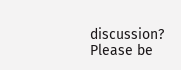discussion? Please be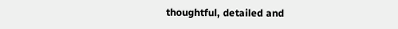thoughtful, detailed and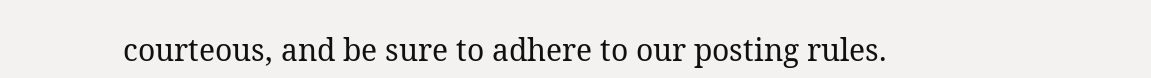courteous, and be sure to adhere to our posting rules.